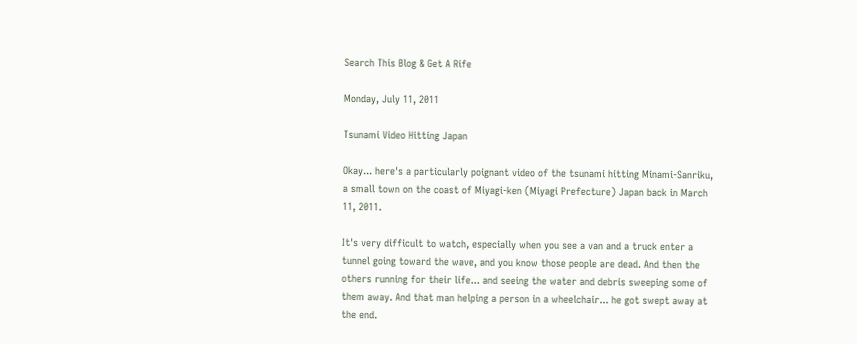Search This Blog & Get A Rife

Monday, July 11, 2011

Tsunami Video Hitting Japan

Okay... here's a particularly poignant video of the tsunami hitting Minami-Sanriku, a small town on the coast of Miyagi-ken (Miyagi Prefecture) Japan back in March 11, 2011.

It's very difficult to watch, especially when you see a van and a truck enter a tunnel going toward the wave, and you know those people are dead. And then the others running for their life... and seeing the water and debris sweeping some of them away. And that man helping a person in a wheelchair... he got swept away at the end.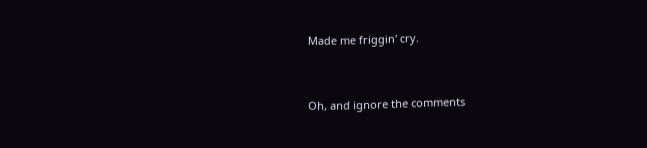Made me friggin' cry.


Oh, and ignore the comments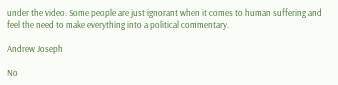under the video. Some people are just ignorant when it comes to human suffering and feel the need to make everything into a political commentary.

Andrew Joseph

No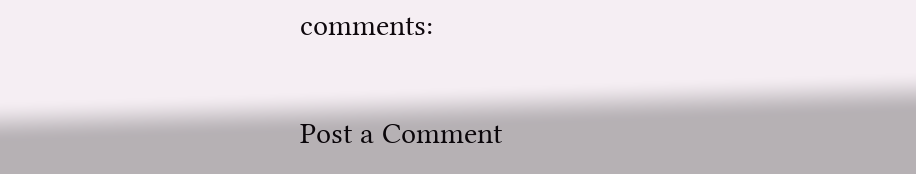comments:

Post a Comment